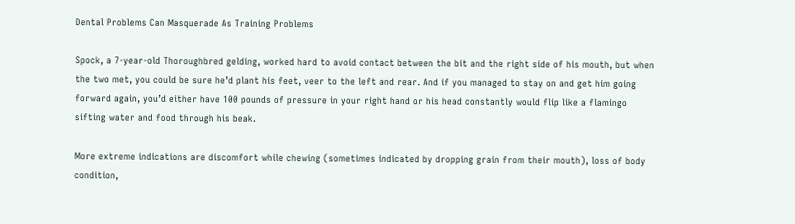Dental Problems Can Masquerade As Training Problems

Spock, a 7-year-old Thoroughbred gelding, worked hard to avoid contact between the bit and the right side of his mouth, but when the two met, you could be sure he’d plant his feet, veer to the left and rear. And if you managed to stay on and get him going forward again, you’d either have 100 pounds of pressure in your right hand or his head constantly would flip like a flamingo sifting water and food through his beak.

More extreme indications are discomfort while chewing (sometimes indicated by dropping grain from their mouth), loss of body condition,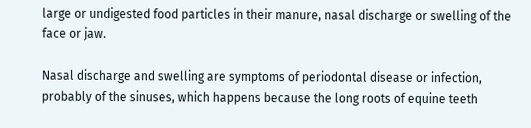large or undigested food particles in their manure, nasal discharge or swelling of the face or jaw.

Nasal discharge and swelling are symptoms of periodontal disease or infection, probably of the sinuses, which happens because the long roots of equine teeth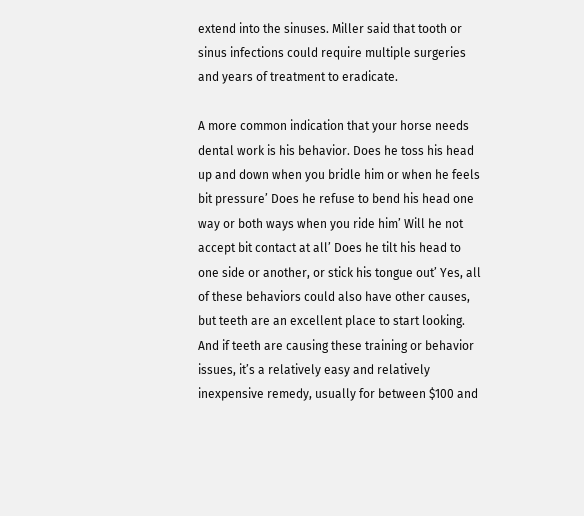extend into the sinuses. Miller said that tooth or sinus infections could require multiple surgeries and years of treatment to eradicate.

A more common indication that your horse needs dental work is his behavior. Does he toss his head up and down when you bridle him or when he feels bit pressure’ Does he refuse to bend his head one way or both ways when you ride him’ Will he not accept bit contact at all’ Does he tilt his head to one side or another, or stick his tongue out’ Yes, all of these behaviors could also have other causes, but teeth are an excellent place to start looking. And if teeth are causing these training or behavior issues, it’s a relatively easy and relatively inexpensive remedy, usually for between $100 and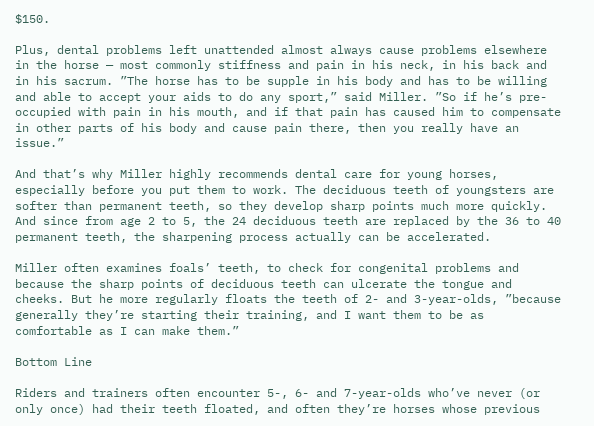$150.

Plus, dental problems left unattended almost always cause problems elsewhere in the horse — most commonly stiffness and pain in his neck, in his back and in his sacrum. ”The horse has to be supple in his body and has to be willing and able to accept your aids to do any sport,” said Miller. ”So if he’s pre-occupied with pain in his mouth, and if that pain has caused him to compensate in other parts of his body and cause pain there, then you really have an issue.”

And that’s why Miller highly recommends dental care for young horses, especially before you put them to work. The deciduous teeth of youngsters are softer than permanent teeth, so they develop sharp points much more quickly. And since from age 2 to 5, the 24 deciduous teeth are replaced by the 36 to 40 permanent teeth, the sharpening process actually can be accelerated.

Miller often examines foals’ teeth, to check for congenital problems and because the sharp points of deciduous teeth can ulcerate the tongue and cheeks. But he more regularly floats the teeth of 2- and 3-year-olds, ”because generally they’re starting their training, and I want them to be as comfortable as I can make them.”

Bottom Line

Riders and trainers often encounter 5-, 6- and 7-year-olds who’ve never (or only once) had their teeth floated, and often they’re horses whose previous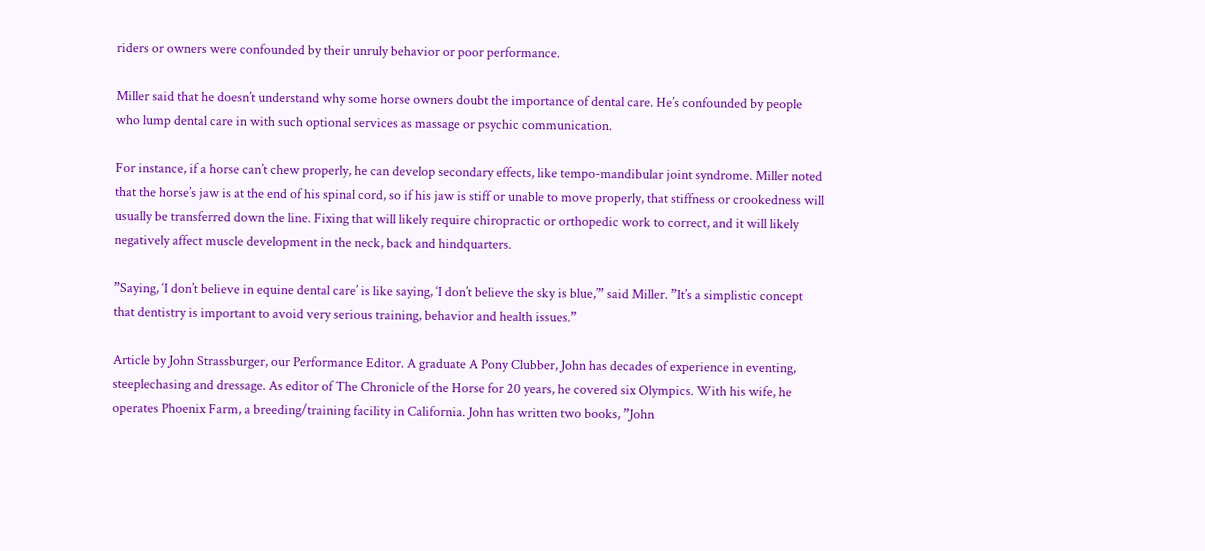riders or owners were confounded by their unruly behavior or poor performance.

Miller said that he doesn’t understand why some horse owners doubt the importance of dental care. He’s confounded by people who lump dental care in with such optional services as massage or psychic communication.

For instance, if a horse can’t chew properly, he can develop secondary effects, like tempo-mandibular joint syndrome. Miller noted that the horse’s jaw is at the end of his spinal cord, so if his jaw is stiff or unable to move properly, that stiffness or crookedness will usually be transferred down the line. Fixing that will likely require chiropractic or orthopedic work to correct, and it will likely negatively affect muscle development in the neck, back and hindquarters.

”Saying, ‘I don’t believe in equine dental care’ is like saying, ‘I don’t believe the sky is blue,’” said Miller. ”It’s a simplistic concept that dentistry is important to avoid very serious training, behavior and health issues.”

Article by John Strassburger, our Performance Editor. A graduate A Pony Clubber, John has decades of experience in eventing, steeplechasing and dressage. As editor of The Chronicle of the Horse for 20 years, he covered six Olympics. With his wife, he operates Phoenix Farm, a breeding/training facility in California. John has written two books, ”John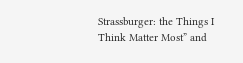Strassburger: the Things I Think Matter Most” and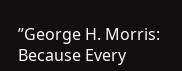”George H. Morris: Because Every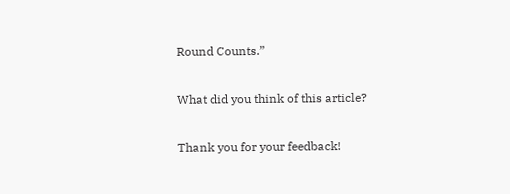Round Counts.”

What did you think of this article?

Thank you for your feedback!